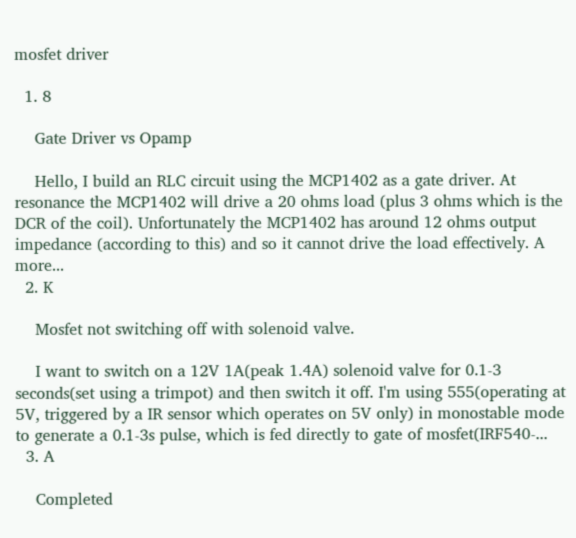mosfet driver

  1. 8

    Gate Driver vs Opamp

    Hello, I build an RLC circuit using the MCP1402 as a gate driver. At resonance the MCP1402 will drive a 20 ohms load (plus 3 ohms which is the DCR of the coil). Unfortunately the MCP1402 has around 12 ohms output impedance (according to this) and so it cannot drive the load effectively. A more...
  2. K

    Mosfet not switching off with solenoid valve.

    I want to switch on a 12V 1A(peak 1.4A) solenoid valve for 0.1-3 seconds(set using a trimpot) and then switch it off. I'm using 555(operating at 5V, triggered by a IR sensor which operates on 5V only) in monostable mode to generate a 0.1-3s pulse, which is fed directly to gate of mosfet(IRF540-...
  3. A

    Completed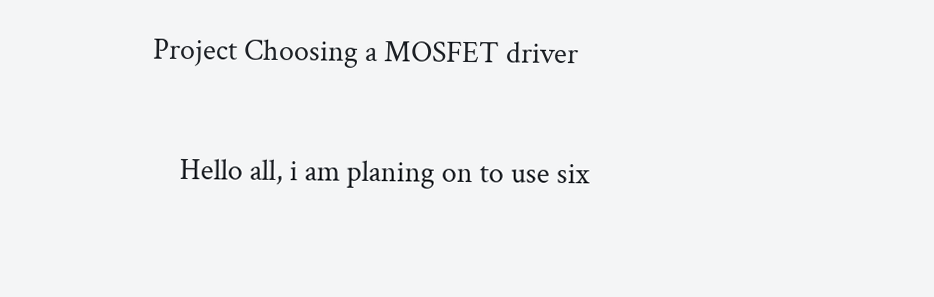Project Choosing a MOSFET driver

    Hello all, i am planing on to use six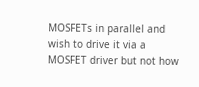MOSFETs in parallel and wish to drive it via a MOSFET driver but not how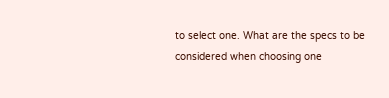to select one. What are the specs to be considered when choosing one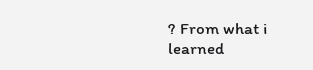? From what i learned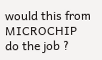would this from MICROCHIP do the job ?